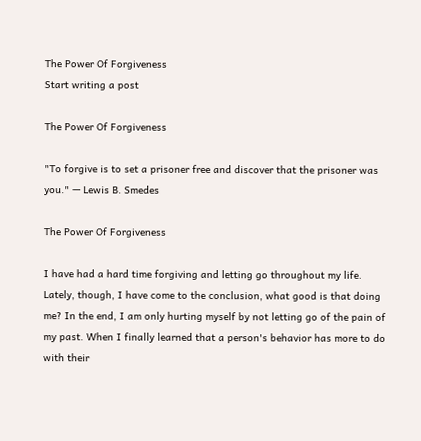The Power Of Forgiveness
Start writing a post

The Power Of Forgiveness

"To forgive is to set a prisoner free and discover that the prisoner was you." — Lewis B. Smedes

The Power Of Forgiveness

I have had a hard time forgiving and letting go throughout my life. Lately, though, I have come to the conclusion, what good is that doing me? In the end, I am only hurting myself by not letting go of the pain of my past. When I finally learned that a person's behavior has more to do with their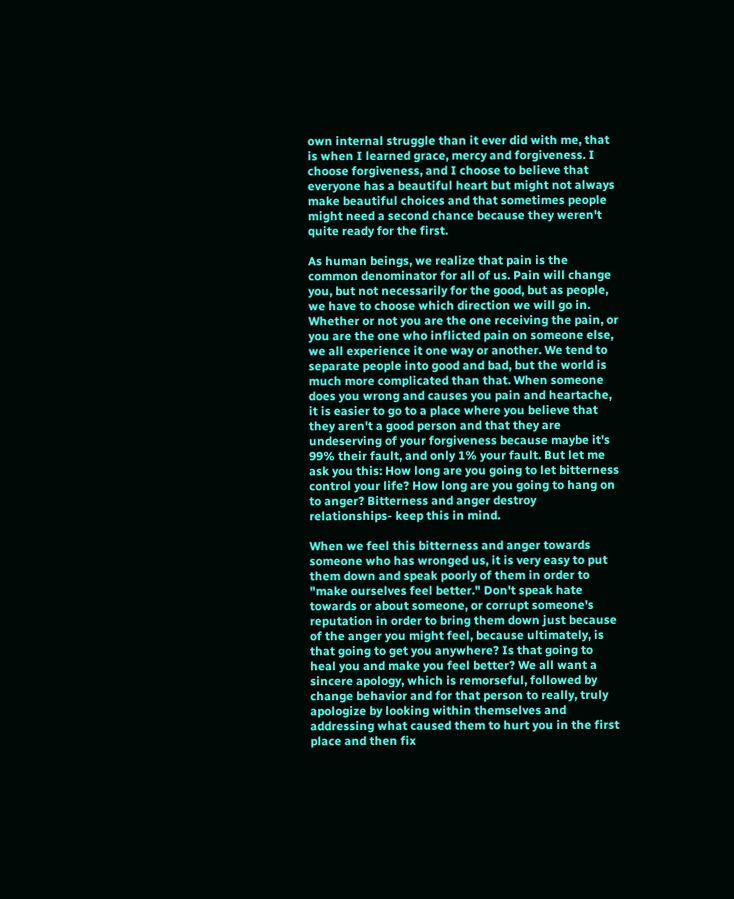own internal struggle than it ever did with me, that is when I learned grace, mercy and forgiveness. I choose forgiveness, and I choose to believe that everyone has a beautiful heart but might not always make beautiful choices and that sometimes people might need a second chance because they weren't quite ready for the first.

As human beings, we realize that pain is the common denominator for all of us. Pain will change you, but not necessarily for the good, but as people, we have to choose which direction we will go in. Whether or not you are the one receiving the pain, or you are the one who inflicted pain on someone else, we all experience it one way or another. We tend to separate people into good and bad, but the world is much more complicated than that. When someone does you wrong and causes you pain and heartache, it is easier to go to a place where you believe that they aren't a good person and that they are undeserving of your forgiveness because maybe it's 99% their fault, and only 1% your fault. But let me ask you this: How long are you going to let bitterness control your life? How long are you going to hang on to anger? Bitterness and anger destroy relationships- keep this in mind.

When we feel this bitterness and anger towards someone who has wronged us, it is very easy to put them down and speak poorly of them in order to "make ourselves feel better." Don't speak hate towards or about someone, or corrupt someone's reputation in order to bring them down just because of the anger you might feel, because ultimately, is that going to get you anywhere? Is that going to heal you and make you feel better? We all want a sincere apology, which is remorseful, followed by change behavior and for that person to really, truly apologize by looking within themselves and addressing what caused them to hurt you in the first place and then fix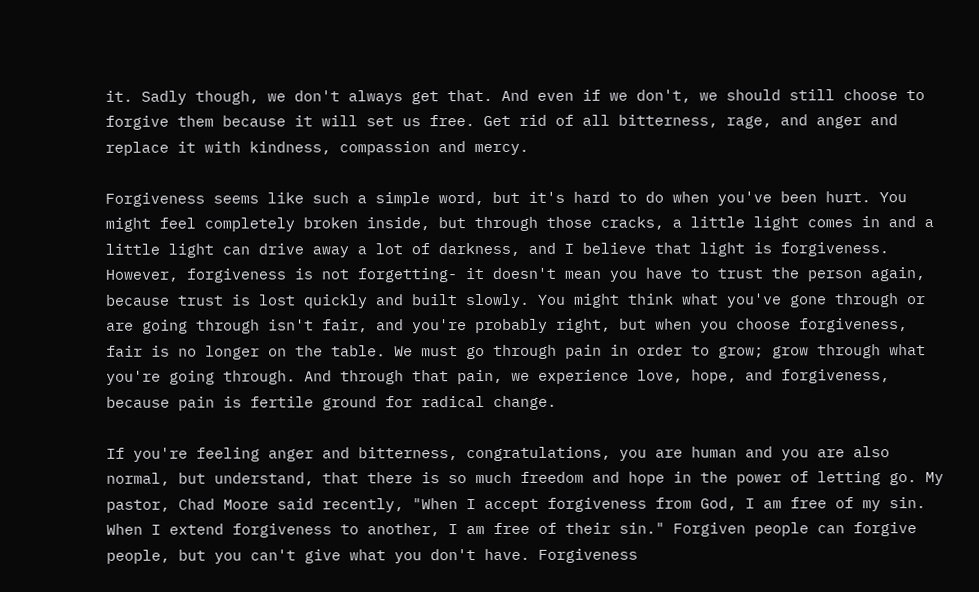it. Sadly though, we don't always get that. And even if we don't, we should still choose to forgive them because it will set us free. Get rid of all bitterness, rage, and anger and replace it with kindness, compassion and mercy.

Forgiveness seems like such a simple word, but it's hard to do when you've been hurt. You might feel completely broken inside, but through those cracks, a little light comes in and a little light can drive away a lot of darkness, and I believe that light is forgiveness. However, forgiveness is not forgetting- it doesn't mean you have to trust the person again, because trust is lost quickly and built slowly. You might think what you've gone through or are going through isn't fair, and you're probably right, but when you choose forgiveness, fair is no longer on the table. We must go through pain in order to grow; grow through what you're going through. And through that pain, we experience love, hope, and forgiveness, because pain is fertile ground for radical change.

If you're feeling anger and bitterness, congratulations, you are human and you are also normal, but understand, that there is so much freedom and hope in the power of letting go. My pastor, Chad Moore said recently, "When I accept forgiveness from God, I am free of my sin. When I extend forgiveness to another, I am free of their sin." Forgiven people can forgive people, but you can't give what you don't have. Forgiveness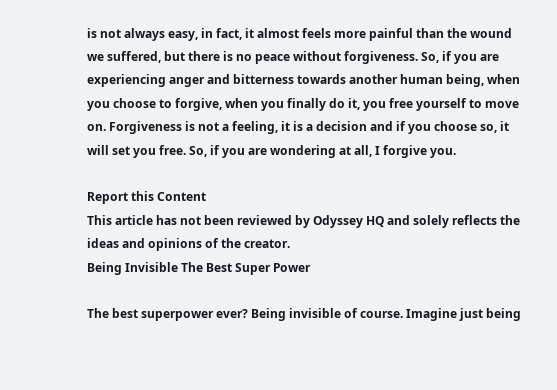is not always easy, in fact, it almost feels more painful than the wound we suffered, but there is no peace without forgiveness. So, if you are experiencing anger and bitterness towards another human being, when you choose to forgive, when you finally do it, you free yourself to move on. Forgiveness is not a feeling, it is a decision and if you choose so, it will set you free. So, if you are wondering at all, I forgive you.

Report this Content
This article has not been reviewed by Odyssey HQ and solely reflects the ideas and opinions of the creator.
Being Invisible The Best Super Power

The best superpower ever? Being invisible of course. Imagine just being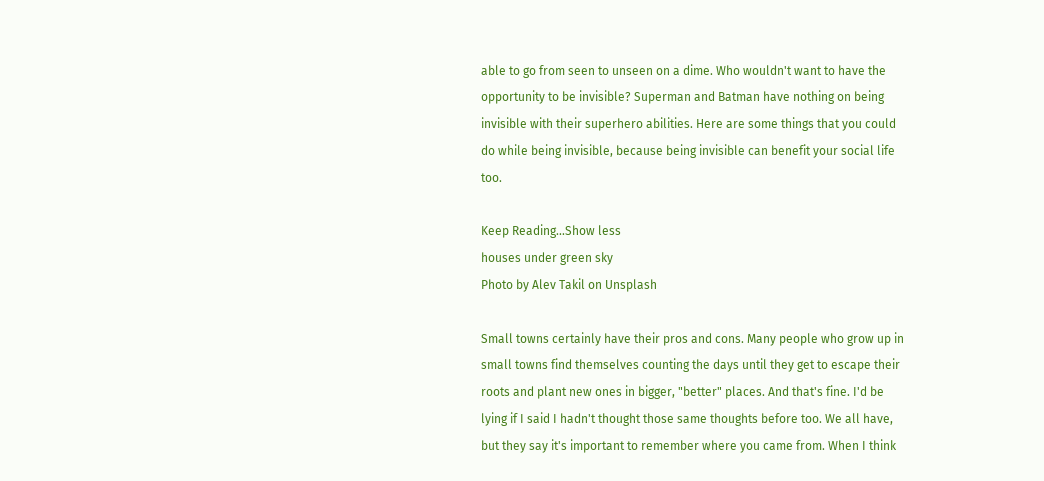able to go from seen to unseen on a dime. Who wouldn't want to have the opportunity to be invisible? Superman and Batman have nothing on being invisible with their superhero abilities. Here are some things that you could do while being invisible, because being invisible can benefit your social life too.

Keep Reading...Show less
houses under green sky
Photo by Alev Takil on Unsplash

Small towns certainly have their pros and cons. Many people who grow up in small towns find themselves counting the days until they get to escape their roots and plant new ones in bigger, "better" places. And that's fine. I'd be lying if I said I hadn't thought those same thoughts before too. We all have, but they say it's important to remember where you came from. When I think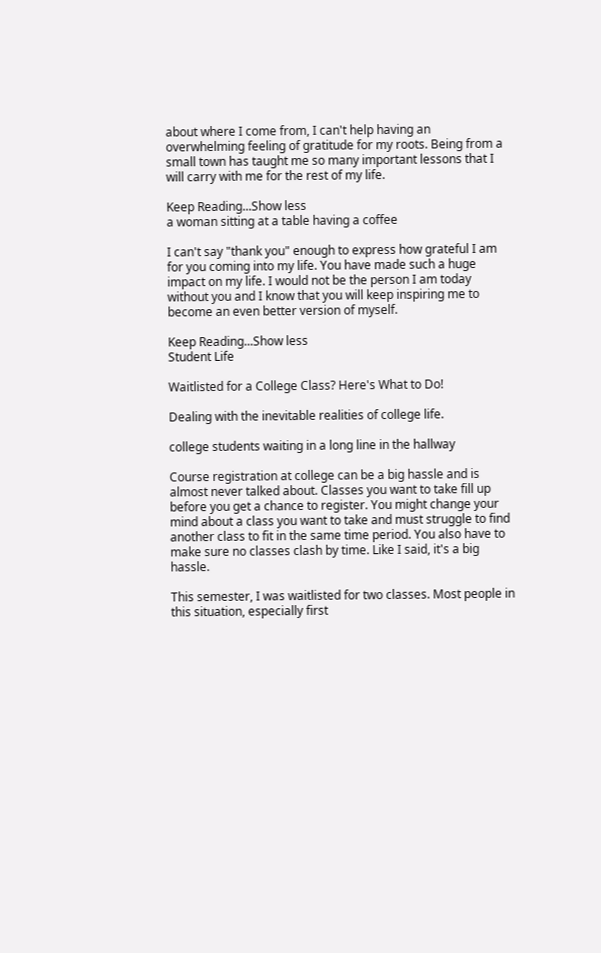about where I come from, I can't help having an overwhelming feeling of gratitude for my roots. Being from a small town has taught me so many important lessons that I will carry with me for the rest of my life.

Keep Reading...Show less
a woman sitting at a table having a coffee

I can't say "thank you" enough to express how grateful I am for you coming into my life. You have made such a huge impact on my life. I would not be the person I am today without you and I know that you will keep inspiring me to become an even better version of myself.

Keep Reading...Show less
Student Life

Waitlisted for a College Class? Here's What to Do!

Dealing with the inevitable realities of college life.

college students waiting in a long line in the hallway

Course registration at college can be a big hassle and is almost never talked about. Classes you want to take fill up before you get a chance to register. You might change your mind about a class you want to take and must struggle to find another class to fit in the same time period. You also have to make sure no classes clash by time. Like I said, it's a big hassle.

This semester, I was waitlisted for two classes. Most people in this situation, especially first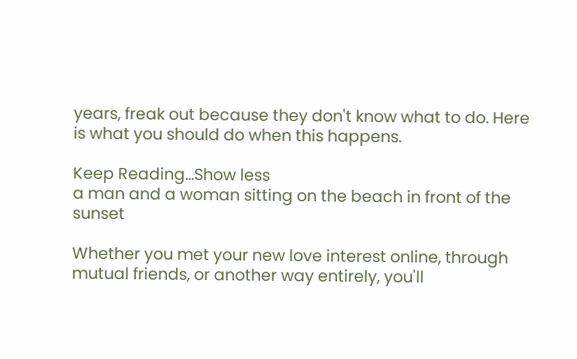years, freak out because they don't know what to do. Here is what you should do when this happens.

Keep Reading...Show less
a man and a woman sitting on the beach in front of the sunset

Whether you met your new love interest online, through mutual friends, or another way entirely, you'll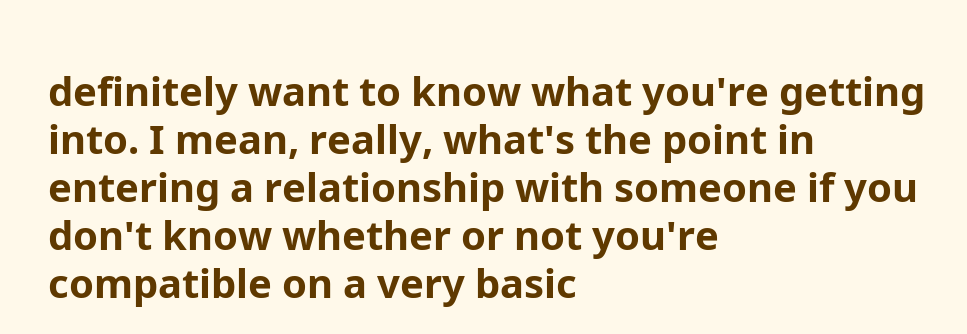definitely want to know what you're getting into. I mean, really, what's the point in entering a relationship with someone if you don't know whether or not you're compatible on a very basic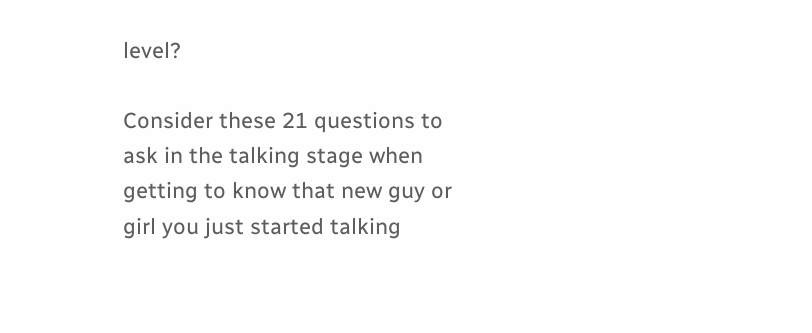level?

Consider these 21 questions to ask in the talking stage when getting to know that new guy or girl you just started talking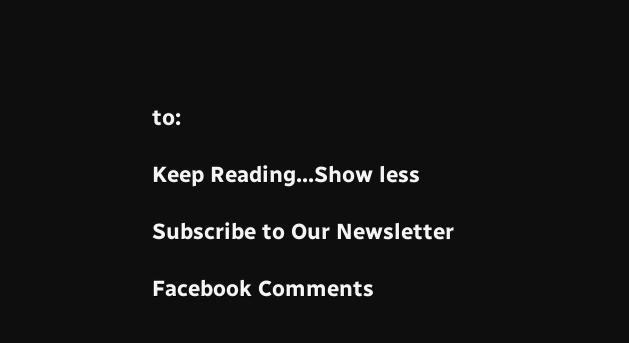to:

Keep Reading...Show less

Subscribe to Our Newsletter

Facebook Comments